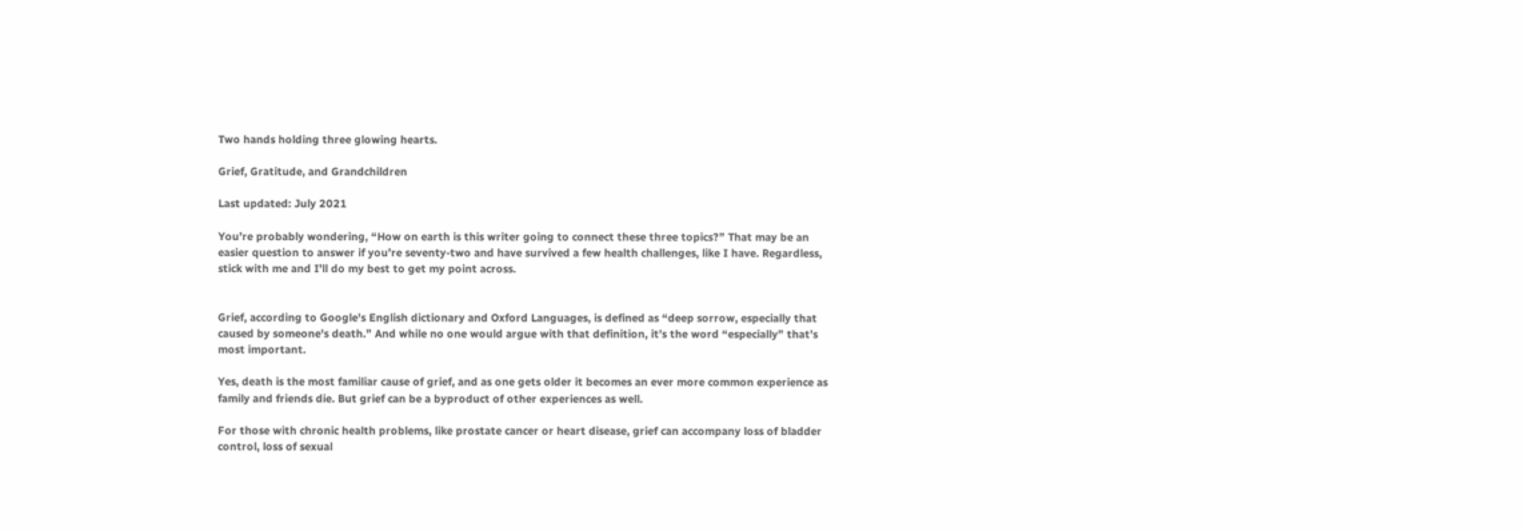Two hands holding three glowing hearts.

Grief, Gratitude, and Grandchildren

Last updated: July 2021

You’re probably wondering, “How on earth is this writer going to connect these three topics?” That may be an easier question to answer if you’re seventy-two and have survived a few health challenges, like I have. Regardless, stick with me and I’ll do my best to get my point across.


Grief, according to Google's English dictionary and Oxford Languages, is defined as “deep sorrow, especially that caused by someone's death.” And while no one would argue with that definition, it’s the word “especially” that’s most important.

Yes, death is the most familiar cause of grief, and as one gets older it becomes an ever more common experience as family and friends die. But grief can be a byproduct of other experiences as well.

For those with chronic health problems, like prostate cancer or heart disease, grief can accompany loss of bladder control, loss of sexual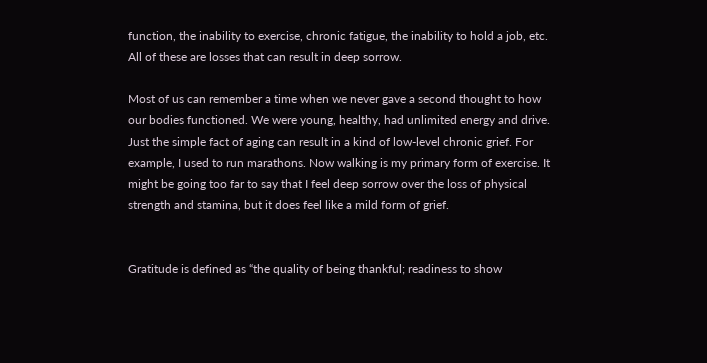function, the inability to exercise, chronic fatigue, the inability to hold a job, etc. All of these are losses that can result in deep sorrow.

Most of us can remember a time when we never gave a second thought to how our bodies functioned. We were young, healthy, had unlimited energy and drive. Just the simple fact of aging can result in a kind of low-level chronic grief. For example, I used to run marathons. Now walking is my primary form of exercise. It might be going too far to say that I feel deep sorrow over the loss of physical strength and stamina, but it does feel like a mild form of grief.


Gratitude is defined as “the quality of being thankful; readiness to show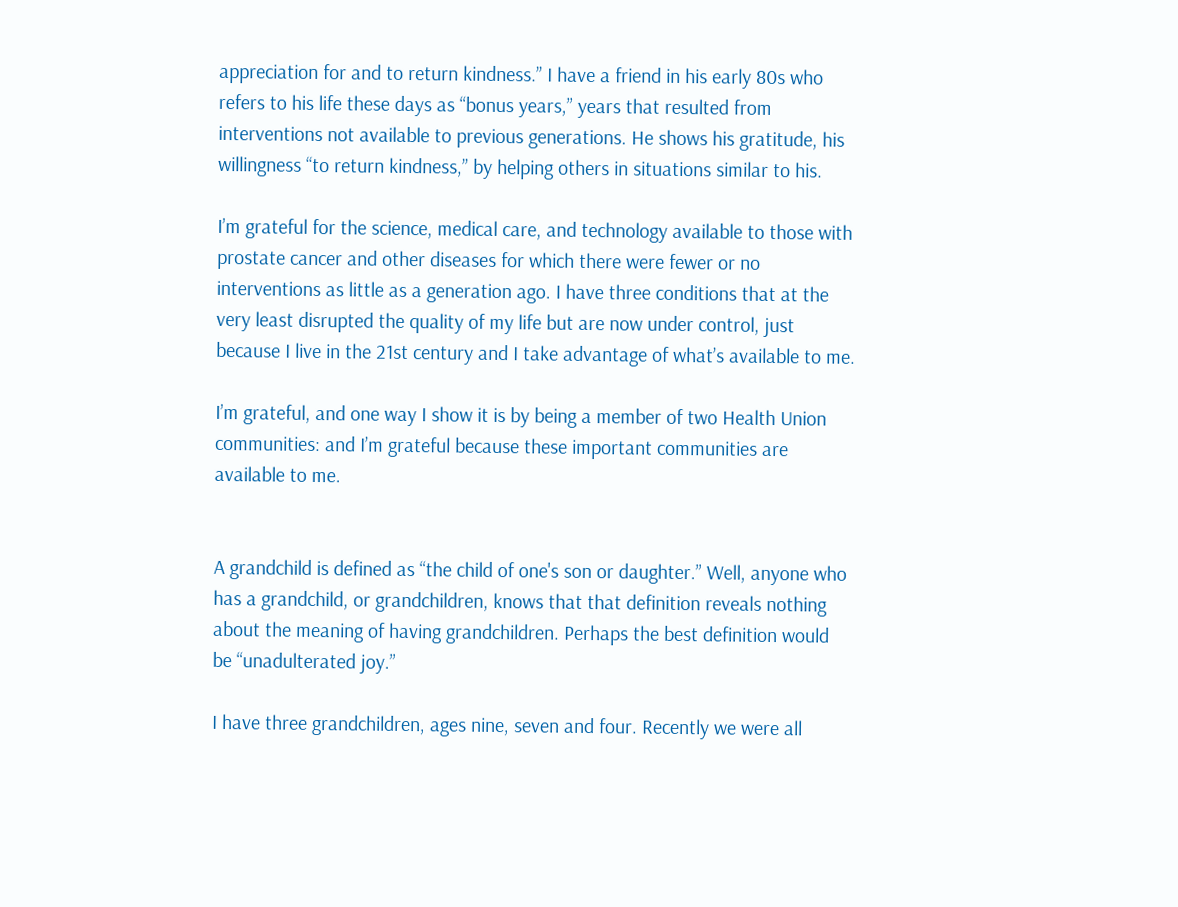appreciation for and to return kindness.” I have a friend in his early 80s who refers to his life these days as “bonus years,” years that resulted from interventions not available to previous generations. He shows his gratitude, his willingness “to return kindness,” by helping others in situations similar to his.

I’m grateful for the science, medical care, and technology available to those with prostate cancer and other diseases for which there were fewer or no interventions as little as a generation ago. I have three conditions that at the very least disrupted the quality of my life but are now under control, just because I live in the 21st century and I take advantage of what’s available to me.

I’m grateful, and one way I show it is by being a member of two Health Union communities: and I’m grateful because these important communities are available to me.


A grandchild is defined as “the child of one's son or daughter.” Well, anyone who has a grandchild, or grandchildren, knows that that definition reveals nothing about the meaning of having grandchildren. Perhaps the best definition would be “unadulterated joy.”

I have three grandchildren, ages nine, seven and four. Recently we were all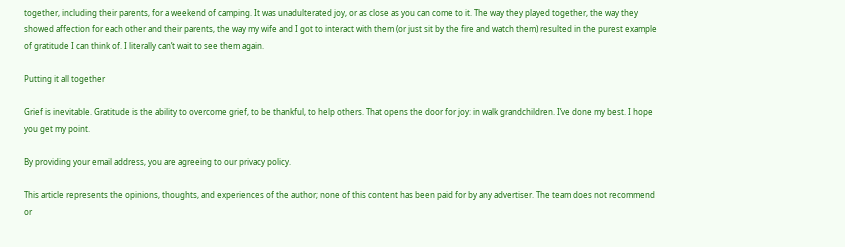together, including their parents, for a weekend of camping. It was unadulterated joy, or as close as you can come to it. The way they played together, the way they showed affection for each other and their parents, the way my wife and I got to interact with them (or just sit by the fire and watch them) resulted in the purest example of gratitude I can think of. I literally can’t wait to see them again.

Putting it all together

Grief is inevitable. Gratitude is the ability to overcome grief, to be thankful, to help others. That opens the door for joy: in walk grandchildren. I’ve done my best. I hope you get my point.

By providing your email address, you are agreeing to our privacy policy.

This article represents the opinions, thoughts, and experiences of the author; none of this content has been paid for by any advertiser. The team does not recommend or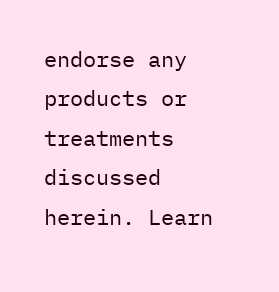endorse any products or treatments discussed herein. Learn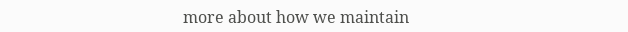more about how we maintain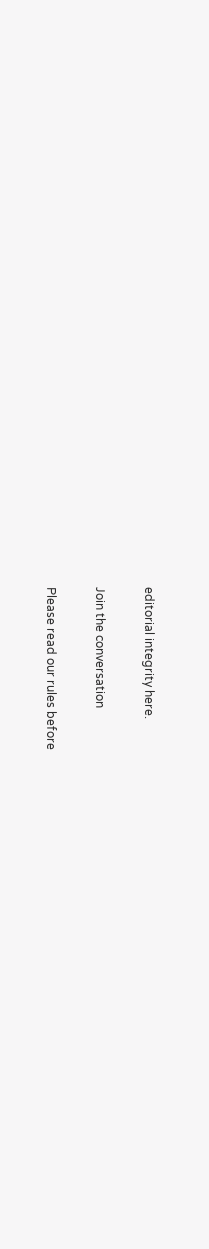editorial integrity here.

Join the conversation

Please read our rules before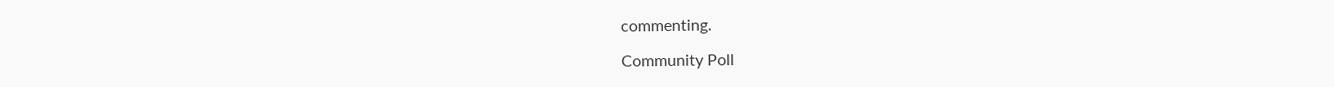commenting.

Community Poll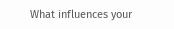What influences your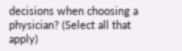decisions when choosing a physician? (Select all that apply)